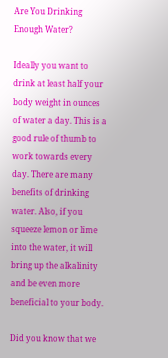Are You Drinking Enough Water?

Ideally you want to drink at least half your body weight in ounces of water a day. This is a good rule of thumb to work towards every day. There are many benefits of drinking water. Also, if you squeeze lemon or lime into the water, it will bring up the alkalinity and be even more beneficial to your body.

Did you know that we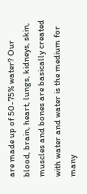are made up of 50-75% water? Our blood, brain, heart, lungs, kidneys, skin, muscles and bones are basically created with water and water is the medium for many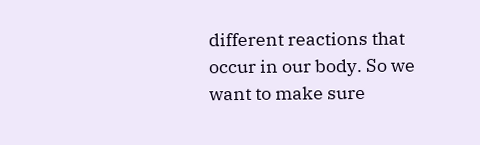different reactions that occur in our body. So we want to make sure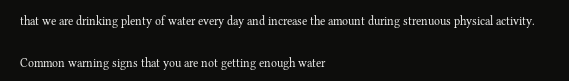that we are drinking plenty of water every day and increase the amount during strenuous physical activity.

Common warning signs that you are not getting enough water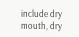include dry mouth, dry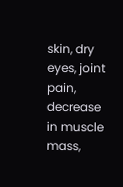skin, dry eyes, joint pain, decrease in muscle mass,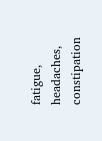fatigue, headaches, constipation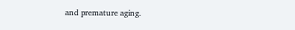and premature aging.